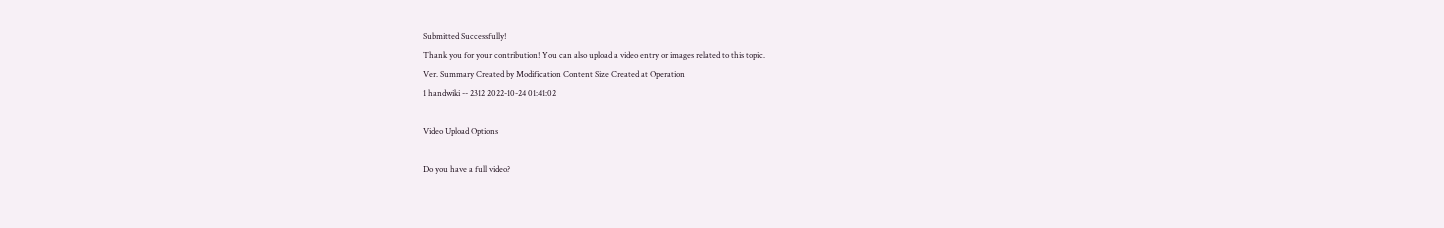Submitted Successfully!
Thank you for your contribution! You can also upload a video entry or images related to this topic.
Ver. Summary Created by Modification Content Size Created at Operation
1 handwiki -- 2312 2022-10-24 01:41:02

Video Upload Options

Do you have a full video?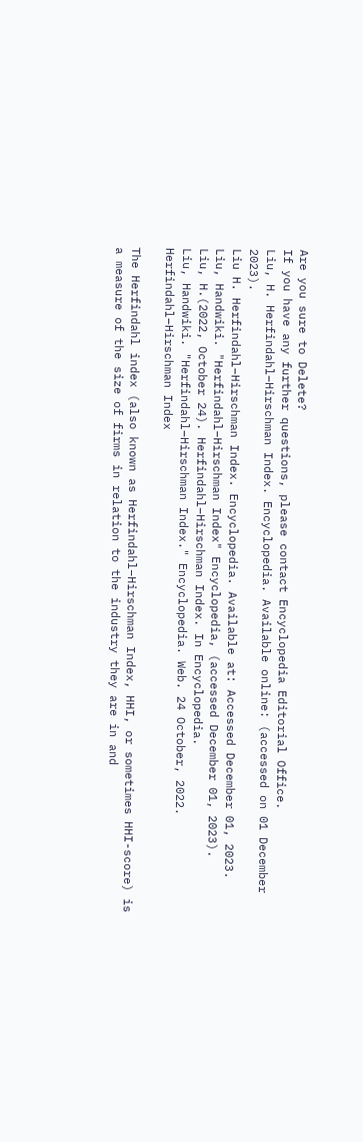Are you sure to Delete?
If you have any further questions, please contact Encyclopedia Editorial Office.
Liu, H. Herfindahl–Hirschman Index. Encyclopedia. Available online: (accessed on 01 December 2023).
Liu H. Herfindahl–Hirschman Index. Encyclopedia. Available at: Accessed December 01, 2023.
Liu, Handwiki. "Herfindahl–Hirschman Index" Encyclopedia, (accessed December 01, 2023).
Liu, H.(2022, October 24). Herfindahl–Hirschman Index. In Encyclopedia.
Liu, Handwiki. "Herfindahl–Hirschman Index." Encyclopedia. Web. 24 October, 2022.
Herfindahl–Hirschman Index

The Herfindahl index (also known as Herfindahl–Hirschman Index, HHI, or sometimes HHI-score) is a measure of the size of firms in relation to the industry they are in and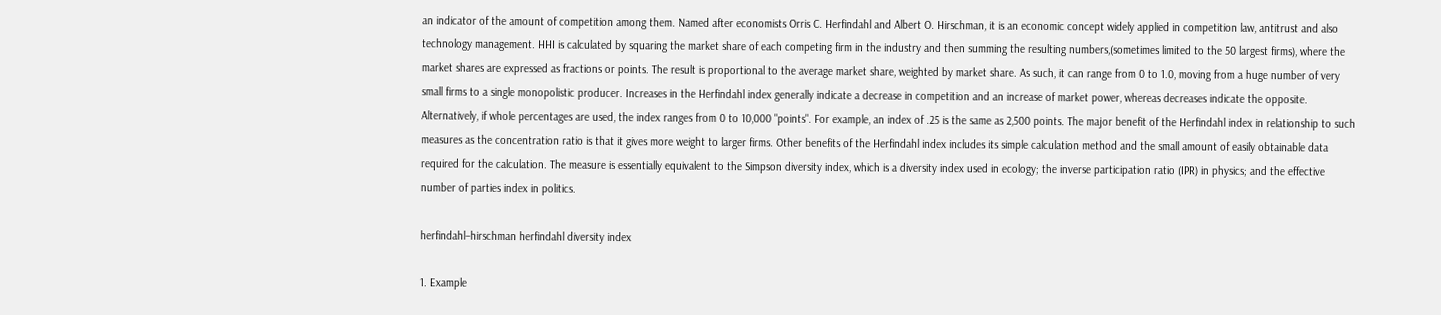an indicator of the amount of competition among them. Named after economists Orris C. Herfindahl and Albert O. Hirschman, it is an economic concept widely applied in competition law, antitrust and also technology management. HHI is calculated by squaring the market share of each competing firm in the industry and then summing the resulting numbers,(sometimes limited to the 50 largest firms), where the market shares are expressed as fractions or points. The result is proportional to the average market share, weighted by market share. As such, it can range from 0 to 1.0, moving from a huge number of very small firms to a single monopolistic producer. Increases in the Herfindahl index generally indicate a decrease in competition and an increase of market power, whereas decreases indicate the opposite. Alternatively, if whole percentages are used, the index ranges from 0 to 10,000 "points". For example, an index of .25 is the same as 2,500 points. The major benefit of the Herfindahl index in relationship to such measures as the concentration ratio is that it gives more weight to larger firms. Other benefits of the Herfindahl index includes its simple calculation method and the small amount of easily obtainable data required for the calculation. The measure is essentially equivalent to the Simpson diversity index, which is a diversity index used in ecology; the inverse participation ratio (IPR) in physics; and the effective number of parties index in politics.

herfindahl–hirschman herfindahl diversity index

1. Example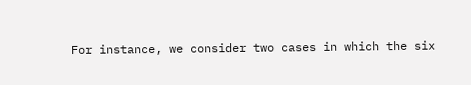For instance, we consider two cases in which the six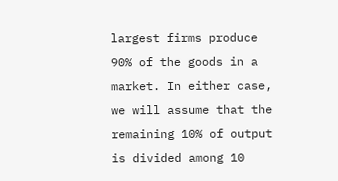largest firms produce 90% of the goods in a market. In either case, we will assume that the remaining 10% of output is divided among 10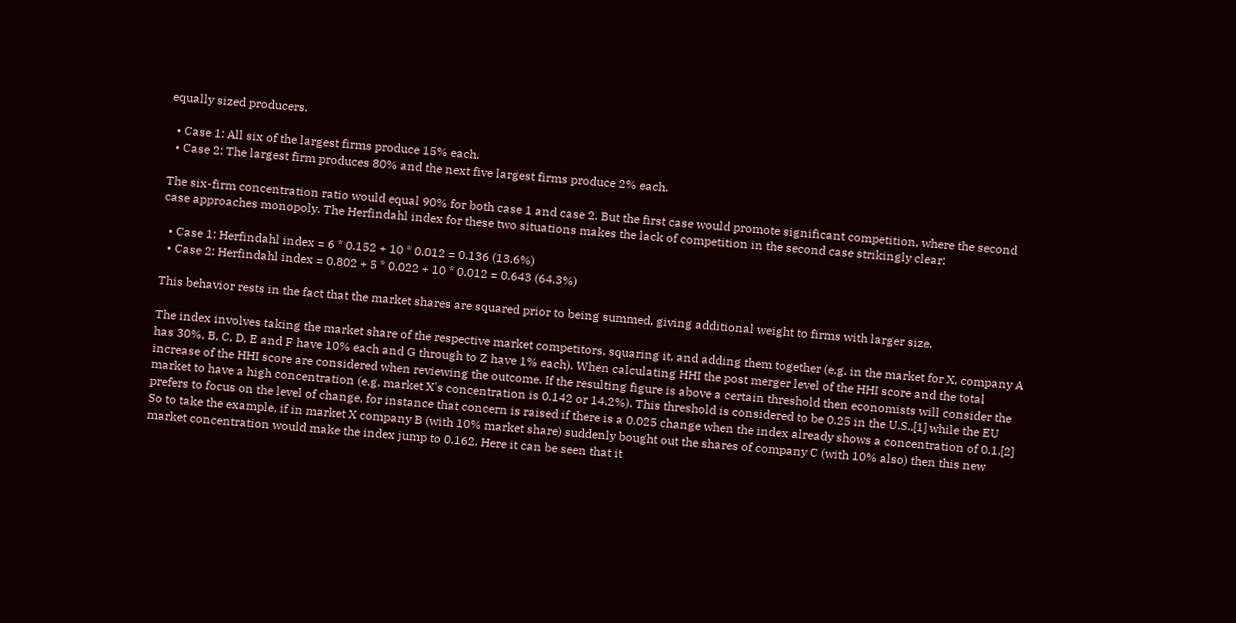equally sized producers.

  • Case 1: All six of the largest firms produce 15% each.
  • Case 2: The largest firm produces 80% and the next five largest firms produce 2% each.

The six-firm concentration ratio would equal 90% for both case 1 and case 2. But the first case would promote significant competition, where the second case approaches monopoly. The Herfindahl index for these two situations makes the lack of competition in the second case strikingly clear:

  • Case 1: Herfindahl index = 6 * 0.152 + 10 * 0.012 = 0.136 (13.6%)
  • Case 2: Herfindahl index = 0.802 + 5 * 0.022 + 10 * 0.012 = 0.643 (64.3%)

This behavior rests in the fact that the market shares are squared prior to being summed, giving additional weight to firms with larger size.

The index involves taking the market share of the respective market competitors, squaring it, and adding them together (e.g. in the market for X, company A has 30%, B, C, D, E and F have 10% each and G through to Z have 1% each). When calculating HHI the post merger level of the HHI score and the total increase of the HHI score are considered when reviewing the outcome. If the resulting figure is above a certain threshold then economists will consider the market to have a high concentration (e.g. market X's concentration is 0.142 or 14.2%). This threshold is considered to be 0.25 in the U.S.,[1] while the EU prefers to focus on the level of change, for instance that concern is raised if there is a 0.025 change when the index already shows a concentration of 0.1.[2] So to take the example, if in market X company B (with 10% market share) suddenly bought out the shares of company C (with 10% also) then this new market concentration would make the index jump to 0.162. Here it can be seen that it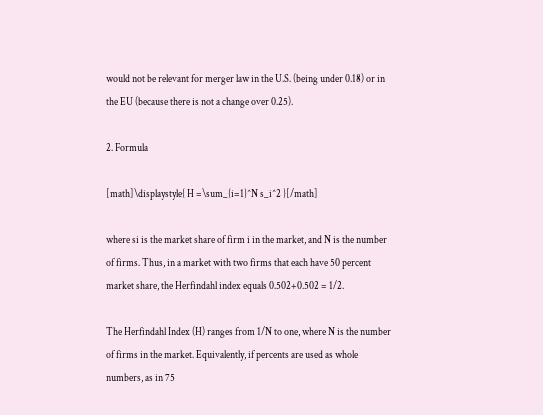would not be relevant for merger law in the U.S. (being under 0.18) or in the EU (because there is not a change over 0.25).

2. Formula

[math]\displaystyle{ H =\sum_{i=1}^N s_i^2 }[/math]

where si is the market share of firm i in the market, and N is the number of firms. Thus, in a market with two firms that each have 50 percent market share, the Herfindahl index equals 0.502+0.502 = 1/2.

The Herfindahl Index (H) ranges from 1/N to one, where N is the number of firms in the market. Equivalently, if percents are used as whole numbers, as in 75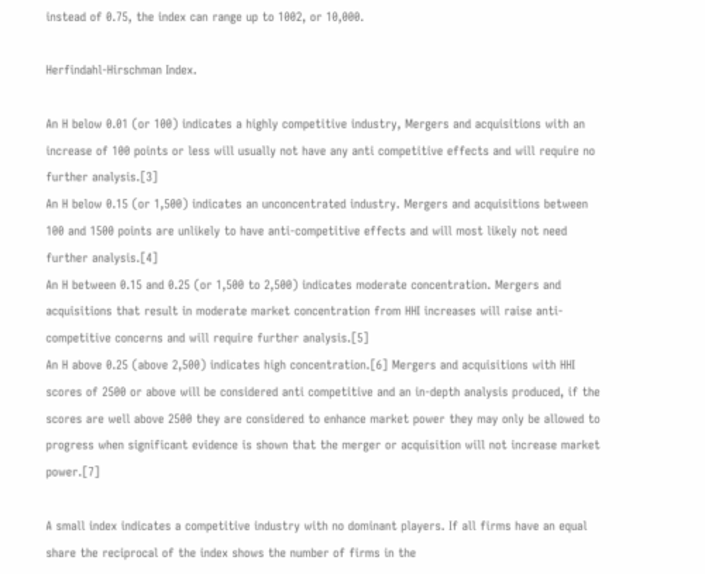instead of 0.75, the index can range up to 1002, or 10,000.

Herfindahl-Hirschman Index.

An H below 0.01 (or 100) indicates a highly competitive industry, Mergers and acquisitions with an increase of 100 points or less will usually not have any anti competitive effects and will require no further analysis.[3]
An H below 0.15 (or 1,500) indicates an unconcentrated industry. Mergers and acquisitions between 100 and 1500 points are unlikely to have anti-competitive effects and will most likely not need further analysis.[4]
An H between 0.15 and 0.25 (or 1,500 to 2,500) indicates moderate concentration. Mergers and acquisitions that result in moderate market concentration from HHI increases will raise anti-competitive concerns and will require further analysis.[5]
An H above 0.25 (above 2,500) indicates high concentration.[6] Mergers and acquisitions with HHI scores of 2500 or above will be considered anti competitive and an in-depth analysis produced, if the scores are well above 2500 they are considered to enhance market power they may only be allowed to progress when significant evidence is shown that the merger or acquisition will not increase market power.[7]

A small index indicates a competitive industry with no dominant players. If all firms have an equal share the reciprocal of the index shows the number of firms in the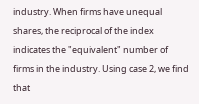industry. When firms have unequal shares, the reciprocal of the index indicates the "equivalent" number of firms in the industry. Using case 2, we find that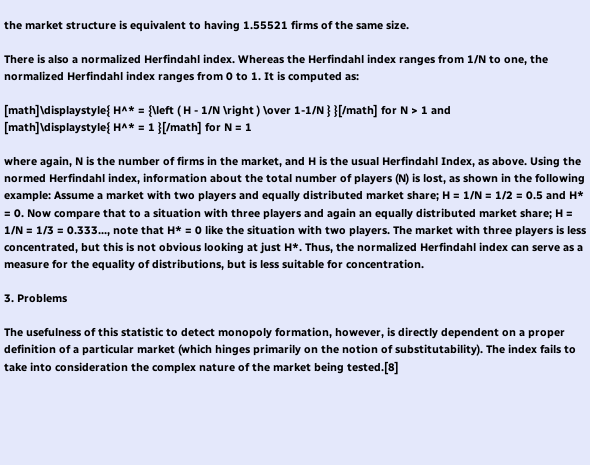the market structure is equivalent to having 1.55521 firms of the same size.

There is also a normalized Herfindahl index. Whereas the Herfindahl index ranges from 1/N to one, the normalized Herfindahl index ranges from 0 to 1. It is computed as:

[math]\displaystyle{ H^* = {\left ( H - 1/N \right ) \over 1-1/N } }[/math] for N > 1 and
[math]\displaystyle{ H^* = 1 }[/math] for N = 1

where again, N is the number of firms in the market, and H is the usual Herfindahl Index, as above. Using the normed Herfindahl index, information about the total number of players (N) is lost, as shown in the following example: Assume a market with two players and equally distributed market share; H = 1/N = 1/2 = 0.5 and H* = 0. Now compare that to a situation with three players and again an equally distributed market share; H = 1/N = 1/3 = 0.333..., note that H* = 0 like the situation with two players. The market with three players is less concentrated, but this is not obvious looking at just H*. Thus, the normalized Herfindahl index can serve as a measure for the equality of distributions, but is less suitable for concentration.

3. Problems

The usefulness of this statistic to detect monopoly formation, however, is directly dependent on a proper definition of a particular market (which hinges primarily on the notion of substitutability). The index fails to take into consideration the complex nature of the market being tested.[8]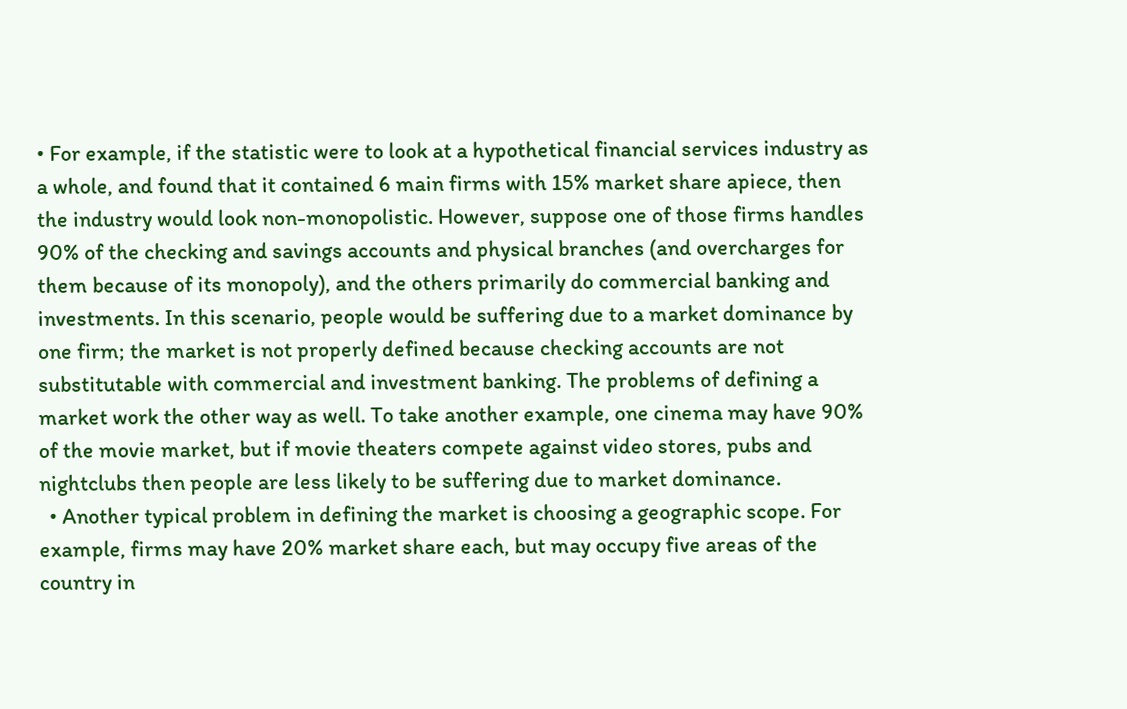• For example, if the statistic were to look at a hypothetical financial services industry as a whole, and found that it contained 6 main firms with 15% market share apiece, then the industry would look non-monopolistic. However, suppose one of those firms handles 90% of the checking and savings accounts and physical branches (and overcharges for them because of its monopoly), and the others primarily do commercial banking and investments. In this scenario, people would be suffering due to a market dominance by one firm; the market is not properly defined because checking accounts are not substitutable with commercial and investment banking. The problems of defining a market work the other way as well. To take another example, one cinema may have 90% of the movie market, but if movie theaters compete against video stores, pubs and nightclubs then people are less likely to be suffering due to market dominance.
  • Another typical problem in defining the market is choosing a geographic scope. For example, firms may have 20% market share each, but may occupy five areas of the country in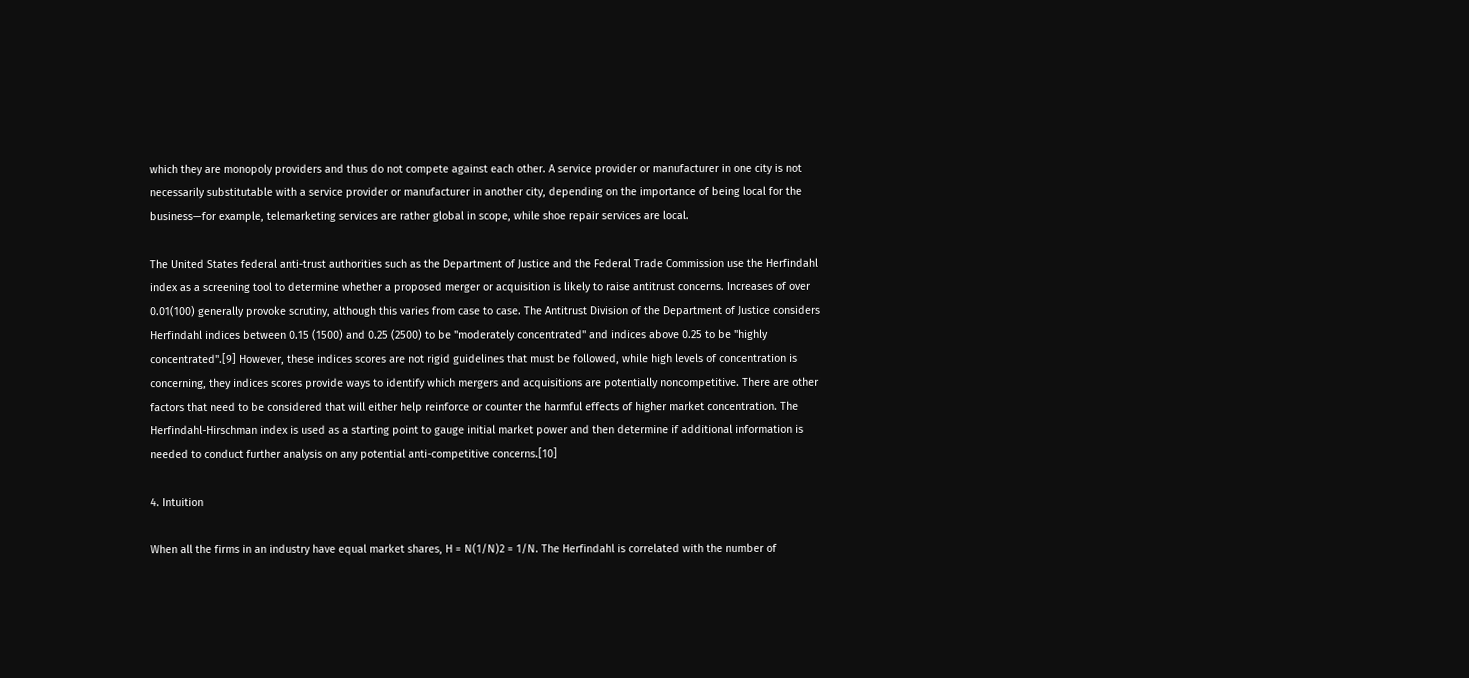which they are monopoly providers and thus do not compete against each other. A service provider or manufacturer in one city is not necessarily substitutable with a service provider or manufacturer in another city, depending on the importance of being local for the business—for example, telemarketing services are rather global in scope, while shoe repair services are local.

The United States federal anti-trust authorities such as the Department of Justice and the Federal Trade Commission use the Herfindahl index as a screening tool to determine whether a proposed merger or acquisition is likely to raise antitrust concerns. Increases of over 0.01(100) generally provoke scrutiny, although this varies from case to case. The Antitrust Division of the Department of Justice considers Herfindahl indices between 0.15 (1500) and 0.25 (2500) to be "moderately concentrated" and indices above 0.25 to be "highly concentrated".[9] However, these indices scores are not rigid guidelines that must be followed, while high levels of concentration is concerning, they indices scores provide ways to identify which mergers and acquisitions are potentially noncompetitive. There are other factors that need to be considered that will either help reinforce or counter the harmful effects of higher market concentration. The Herfindahl-Hirschman index is used as a starting point to gauge initial market power and then determine if additional information is needed to conduct further analysis on any potential anti-competitive concerns.[10]

4. Intuition

When all the firms in an industry have equal market shares, H = N(1/N)2 = 1/N. The Herfindahl is correlated with the number of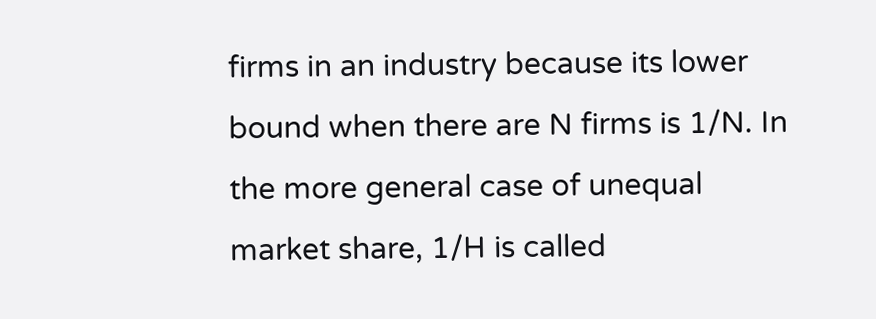firms in an industry because its lower bound when there are N firms is 1/N. In the more general case of unequal market share, 1/H is called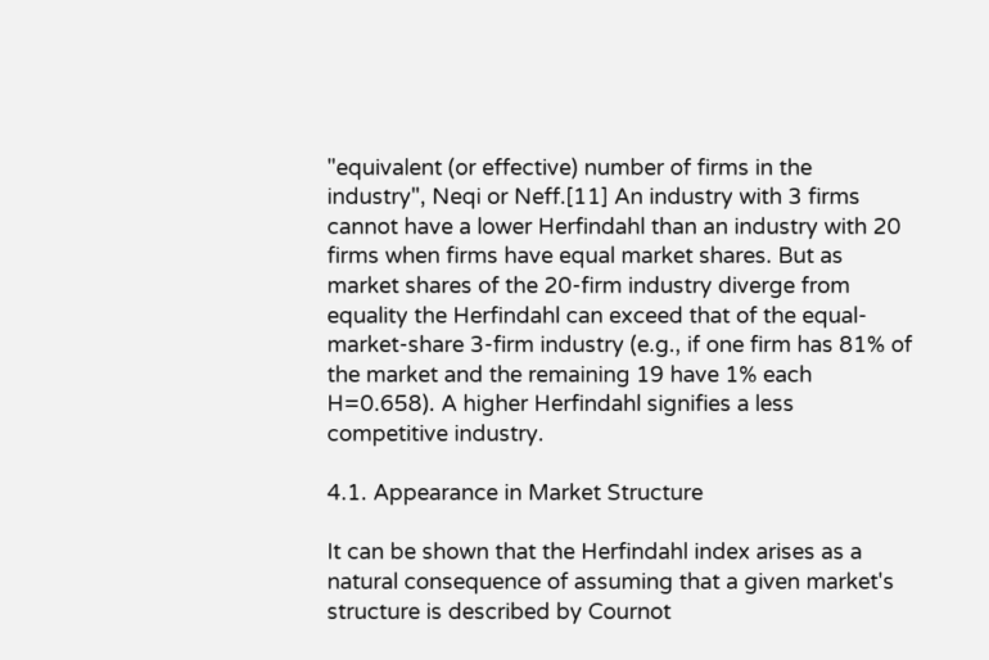"equivalent (or effective) number of firms in the industry", Neqi or Neff.[11] An industry with 3 firms cannot have a lower Herfindahl than an industry with 20 firms when firms have equal market shares. But as market shares of the 20-firm industry diverge from equality the Herfindahl can exceed that of the equal-market-share 3-firm industry (e.g., if one firm has 81% of the market and the remaining 19 have 1% each H=0.658). A higher Herfindahl signifies a less competitive industry.

4.1. Appearance in Market Structure

It can be shown that the Herfindahl index arises as a natural consequence of assuming that a given market's structure is described by Cournot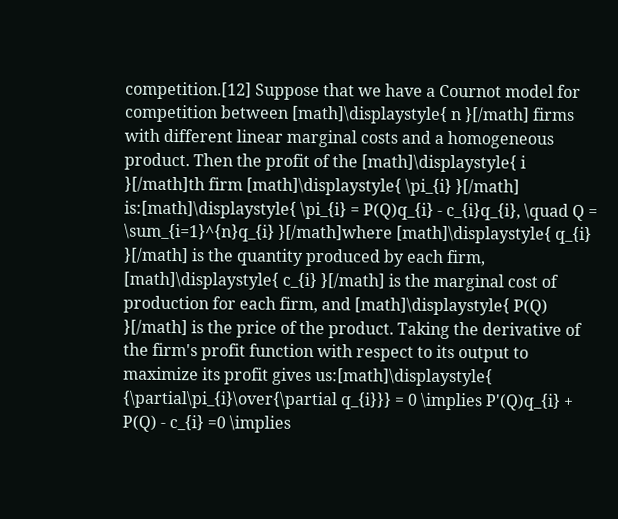competition.[12] Suppose that we have a Cournot model for competition between [math]\displaystyle{ n }[/math] firms with different linear marginal costs and a homogeneous product. Then the profit of the [math]\displaystyle{ i }[/math]th firm [math]\displaystyle{ \pi_{i} }[/math] is:[math]\displaystyle{ \pi_{i} = P(Q)q_{i} - c_{i}q_{i}, \quad Q = \sum_{i=1}^{n}q_{i} }[/math]where [math]\displaystyle{ q_{i} }[/math] is the quantity produced by each firm, [math]\displaystyle{ c_{i} }[/math] is the marginal cost of production for each firm, and [math]\displaystyle{ P(Q) }[/math] is the price of the product. Taking the derivative of the firm's profit function with respect to its output to maximize its profit gives us:[math]\displaystyle{ {\partial\pi_{i}\over{\partial q_{i}}} = 0 \implies P'(Q)q_{i} + P(Q) - c_{i} =0 \implies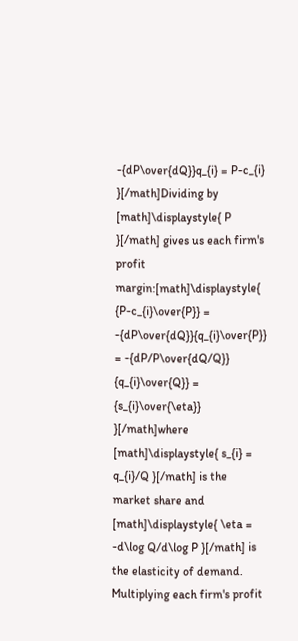-{dP\over{dQ}}q_{i} = P-c_{i} }[/math]Dividing by [math]\displaystyle{ P }[/math] gives us each firm's profit margin:[math]\displaystyle{ {P-c_{i}\over{P}} = -{dP\over{dQ}}{q_{i}\over{P}} = -{dP/P\over{dQ/Q}} {q_{i}\over{Q}} = {s_{i}\over{\eta}} }[/math]where [math]\displaystyle{ s_{i} = q_{i}/Q }[/math] is the market share and [math]\displaystyle{ \eta = -d\log Q/d\log P }[/math] is the elasticity of demand. Multiplying each firm's profit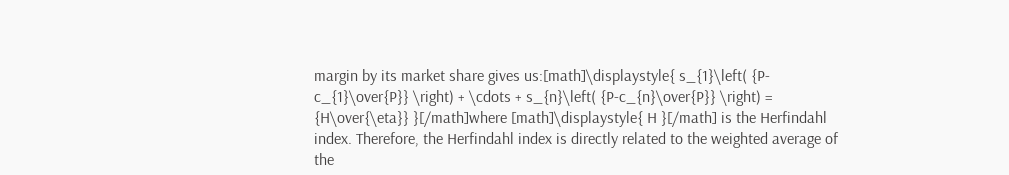margin by its market share gives us:[math]\displaystyle{ s_{1}\left( {P-c_{1}\over{P}} \right) + \cdots + s_{n}\left( {P-c_{n}\over{P}} \right) = {H\over{\eta}} }[/math]where [math]\displaystyle{ H }[/math] is the Herfindahl index. Therefore, the Herfindahl index is directly related to the weighted average of the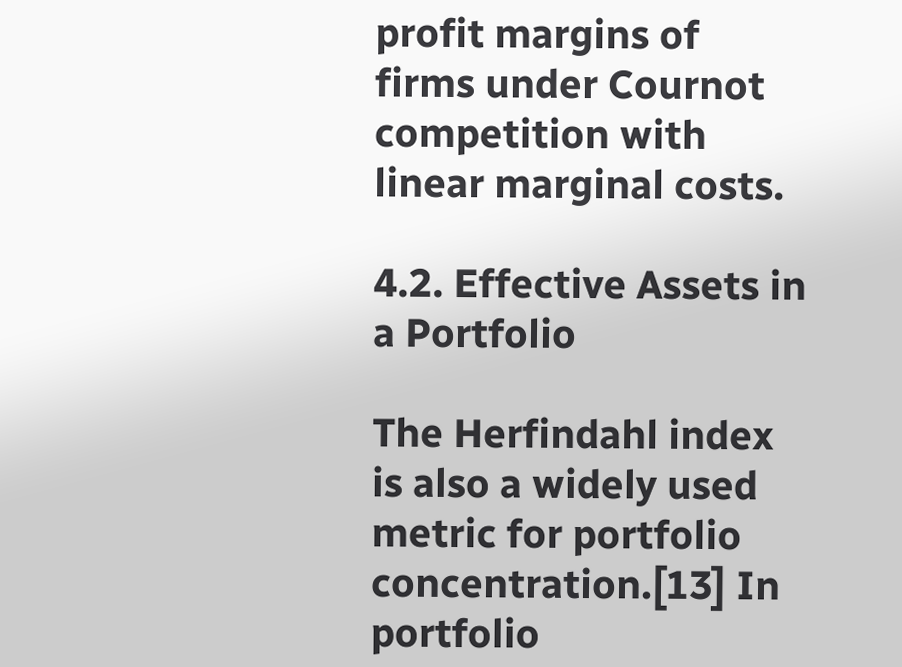profit margins of firms under Cournot competition with linear marginal costs.

4.2. Effective Assets in a Portfolio

The Herfindahl index is also a widely used metric for portfolio concentration.[13] In portfolio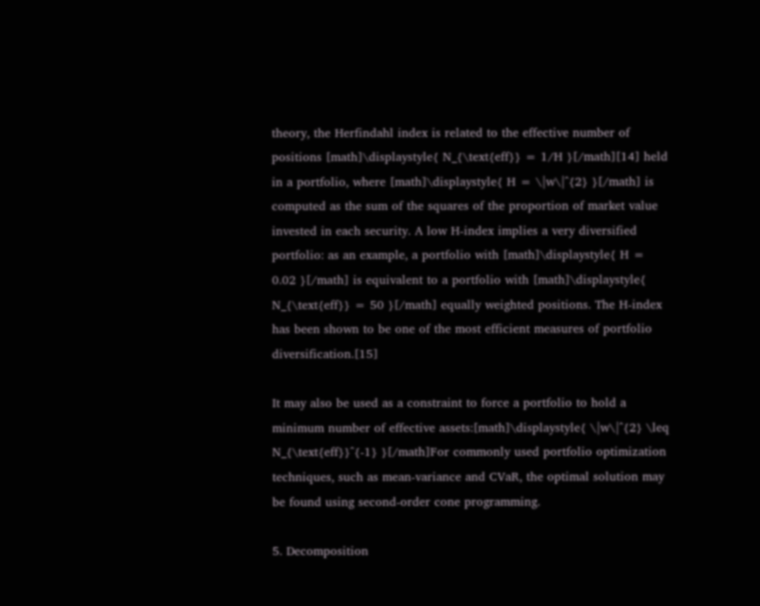theory, the Herfindahl index is related to the effective number of positions [math]\displaystyle{ N_{\text{eff}} = 1/H }[/math][14] held in a portfolio, where [math]\displaystyle{ H = \|w\|^{2} }[/math] is computed as the sum of the squares of the proportion of market value invested in each security. A low H-index implies a very diversified portfolio: as an example, a portfolio with [math]\displaystyle{ H = 0.02 }[/math] is equivalent to a portfolio with [math]\displaystyle{ N_{\text{eff}} = 50 }[/math] equally weighted positions. The H-index has been shown to be one of the most efficient measures of portfolio diversification.[15]

It may also be used as a constraint to force a portfolio to hold a minimum number of effective assets:[math]\displaystyle{ \|w\|^{2} \leq N_{\text{eff}}^{-1} }[/math]For commonly used portfolio optimization techniques, such as mean-variance and CVaR, the optimal solution may be found using second-order cone programming.

5. Decomposition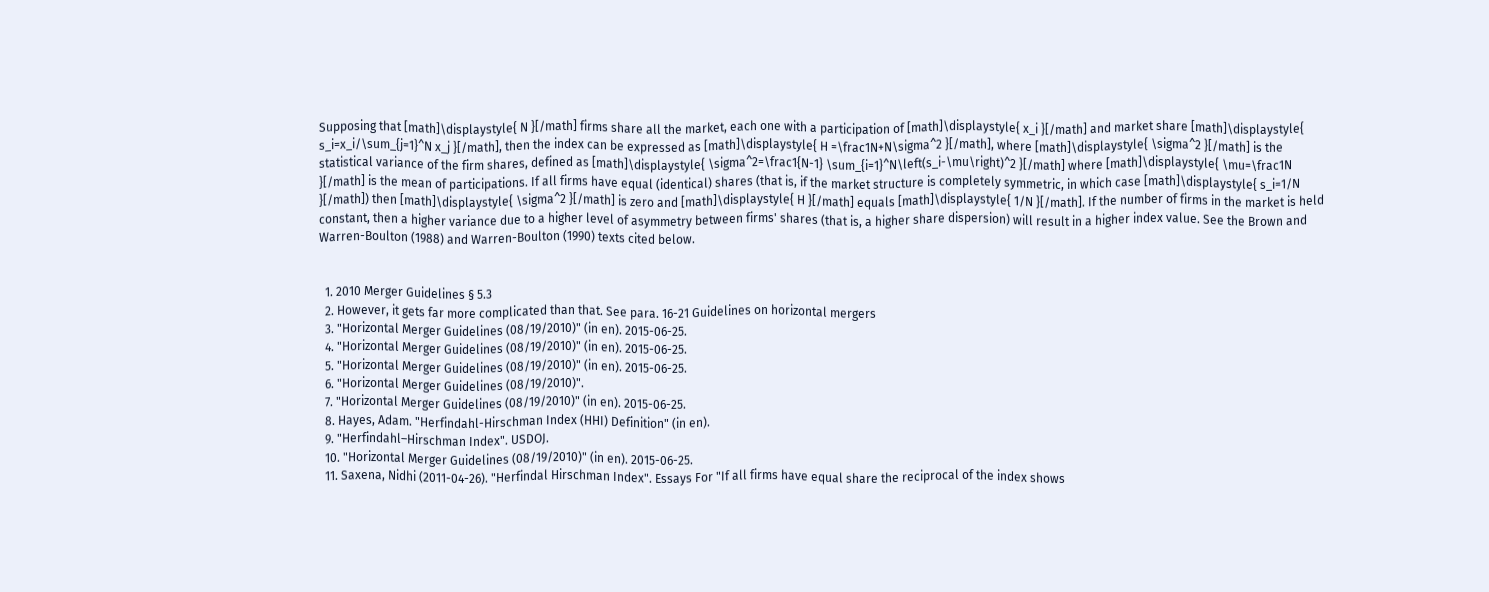Supposing that [math]\displaystyle{ N }[/math] firms share all the market, each one with a participation of [math]\displaystyle{ x_i }[/math] and market share [math]\displaystyle{ s_i=x_i/\sum_{j=1}^N x_j }[/math], then the index can be expressed as [math]\displaystyle{ H =\frac1N+N\sigma^2 }[/math], where [math]\displaystyle{ \sigma^2 }[/math] is the statistical variance of the firm shares, defined as [math]\displaystyle{ \sigma^2=\frac1{N-1} \sum_{i=1}^N\left(s_i-\mu\right)^2 }[/math] where [math]\displaystyle{ \mu=\frac1N }[/math] is the mean of participations. If all firms have equal (identical) shares (that is, if the market structure is completely symmetric, in which case [math]\displaystyle{ s_i=1/N }[/math]) then [math]\displaystyle{ \sigma^2 }[/math] is zero and [math]\displaystyle{ H }[/math] equals [math]\displaystyle{ 1/N }[/math]. If the number of firms in the market is held constant, then a higher variance due to a higher level of asymmetry between firms' shares (that is, a higher share dispersion) will result in a higher index value. See the Brown and Warren-Boulton (1988) and Warren-Boulton (1990) texts cited below.


  1. 2010 Merger Guidelines § 5.3
  2. However, it gets far more complicated than that. See para. 16-21 Guidelines on horizontal mergers
  3. "Horizontal Merger Guidelines (08/19/2010)" (in en). 2015-06-25.
  4. "Horizontal Merger Guidelines (08/19/2010)" (in en). 2015-06-25.
  5. "Horizontal Merger Guidelines (08/19/2010)" (in en). 2015-06-25.
  6. "Horizontal Merger Guidelines (08/19/2010)".
  7. "Horizontal Merger Guidelines (08/19/2010)" (in en). 2015-06-25.
  8. Hayes, Adam. "Herfindahl-Hirschman Index (HHI) Definition" (in en).
  9. "Herfindahl–Hirschman Index". USDOJ.
  10. "Horizontal Merger Guidelines (08/19/2010)" (in en). 2015-06-25.
  11. Saxena, Nidhi (2011-04-26). "Herfindal Hirschman Index". Essays For "If all firms have equal share the reciprocal of the index shows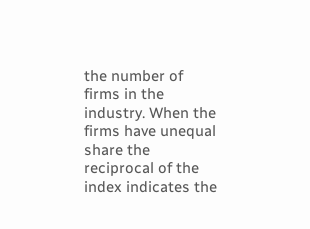the number of firms in the industry. When the firms have unequal share the reciprocal of the index indicates the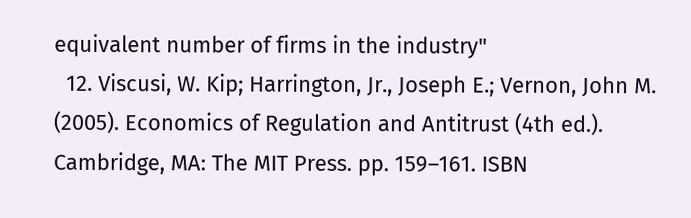equivalent number of firms in the industry"
  12. Viscusi, W. Kip; Harrington, Jr., Joseph E.; Vernon, John M. (2005). Economics of Regulation and Antitrust (4th ed.). Cambridge, MA: The MIT Press. pp. 159–161. ISBN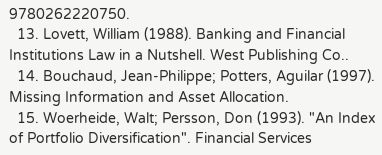9780262220750.
  13. Lovett, William (1988). Banking and Financial Institutions Law in a Nutshell. West Publishing Co..
  14. Bouchaud, Jean-Philippe; Potters, Aguilar (1997). Missing Information and Asset Allocation.
  15. Woerheide, Walt; Persson, Don (1993). "An Index of Portfolio Diversification". Financial Services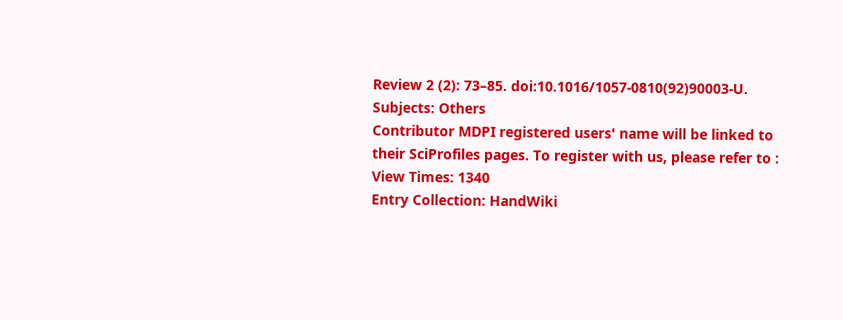Review 2 (2): 73–85. doi:10.1016/1057-0810(92)90003-U.
Subjects: Others
Contributor MDPI registered users' name will be linked to their SciProfiles pages. To register with us, please refer to :
View Times: 1340
Entry Collection: HandWiki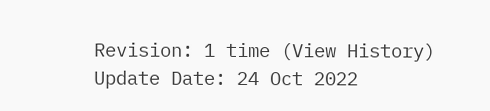Revision: 1 time (View History)
Update Date: 24 Oct 2022